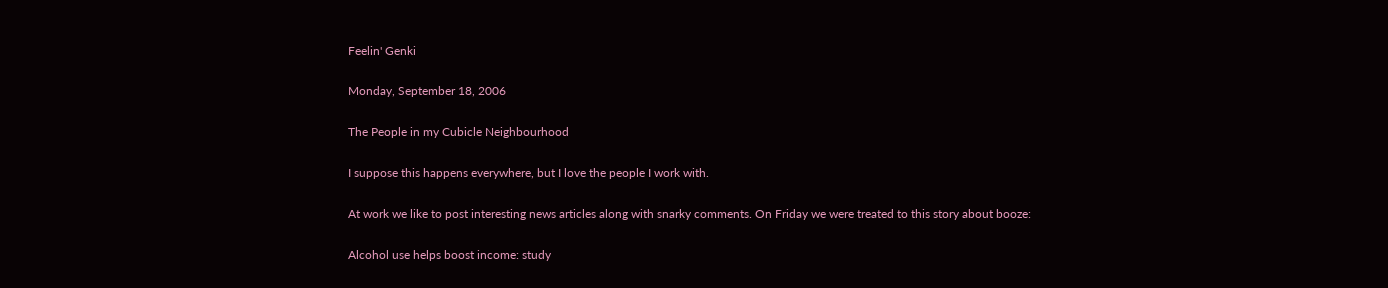Feelin' Genki

Monday, September 18, 2006

The People in my Cubicle Neighbourhood

I suppose this happens everywhere, but I love the people I work with.

At work we like to post interesting news articles along with snarky comments. On Friday we were treated to this story about booze:

Alcohol use helps boost income: study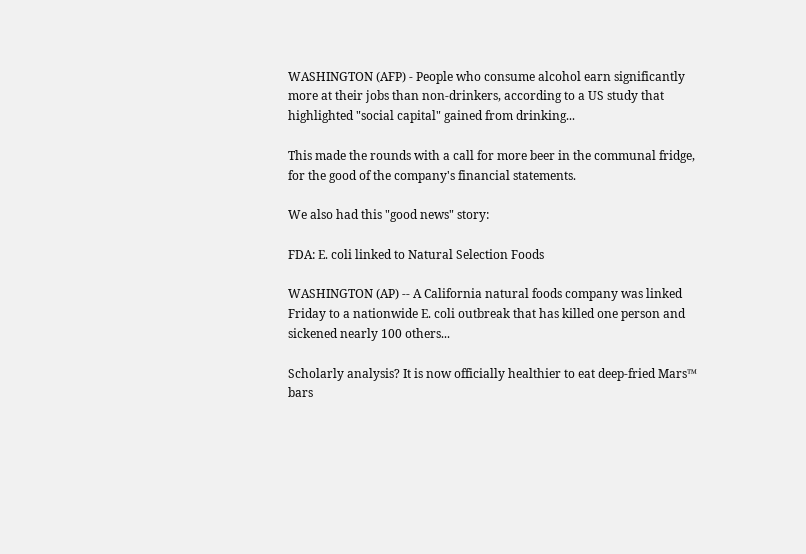WASHINGTON (AFP) - People who consume alcohol earn significantly more at their jobs than non-drinkers, according to a US study that highlighted "social capital" gained from drinking...

This made the rounds with a call for more beer in the communal fridge, for the good of the company's financial statements.

We also had this "good news" story:

FDA: E. coli linked to Natural Selection Foods

WASHINGTON (AP) -- A California natural foods company was linked Friday to a nationwide E. coli outbreak that has killed one person and sickened nearly 100 others...

Scholarly analysis? It is now officially healthier to eat deep-fried Mars™ bars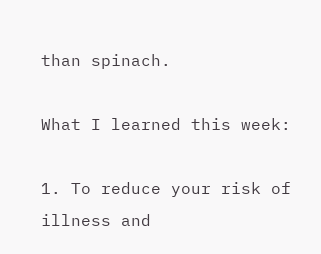than spinach.

What I learned this week:

1. To reduce your risk of illness and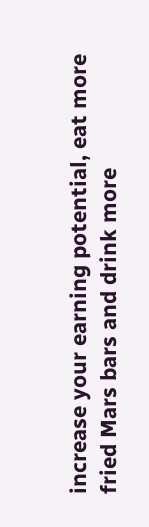increase your earning potential, eat more fried Mars bars and drink more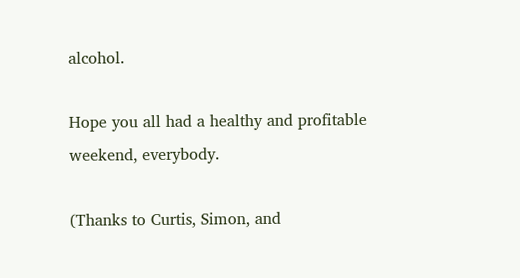alcohol.

Hope you all had a healthy and profitable weekend, everybody.

(Thanks to Curtis, Simon, and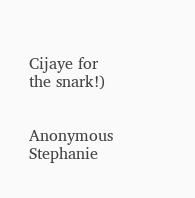Cijaye for the snark!)


Anonymous Stephanie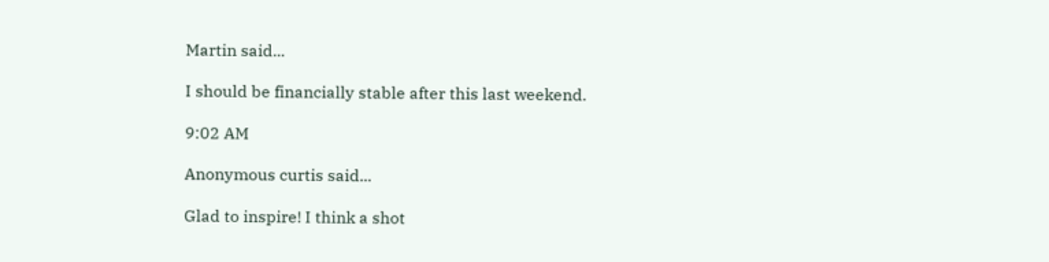Martin said...

I should be financially stable after this last weekend.

9:02 AM

Anonymous curtis said...

Glad to inspire! I think a shot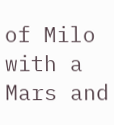of Milo with a Mars and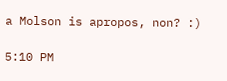a Molson is apropos, non? :)

5:10 PM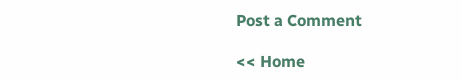Post a Comment

<< Home